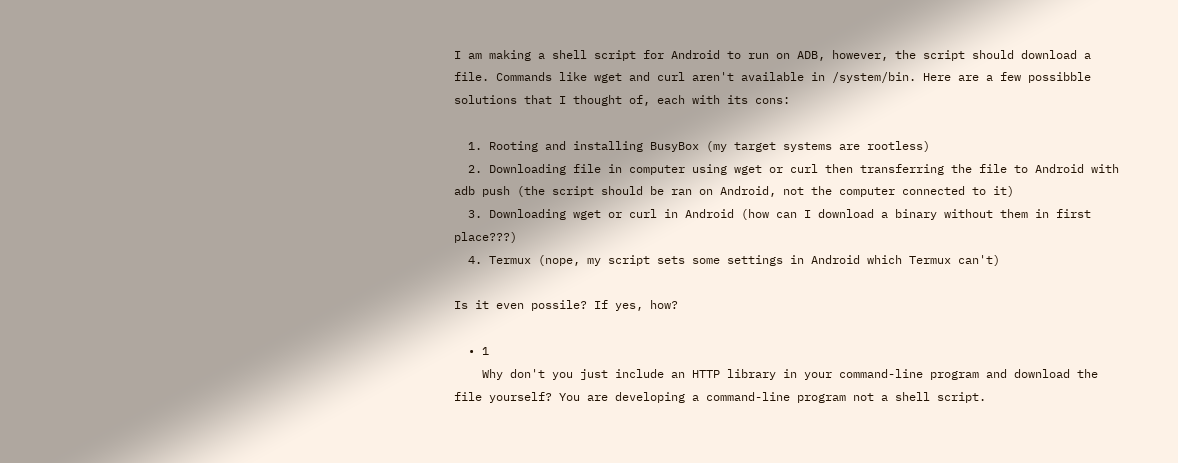I am making a shell script for Android to run on ADB, however, the script should download a file. Commands like wget and curl aren't available in /system/bin. Here are a few possibble solutions that I thought of, each with its cons:

  1. Rooting and installing BusyBox (my target systems are rootless)
  2. Downloading file in computer using wget or curl then transferring the file to Android with adb push (the script should be ran on Android, not the computer connected to it)
  3. Downloading wget or curl in Android (how can I download a binary without them in first place???)
  4. Termux (nope, my script sets some settings in Android which Termux can't)

Is it even possile? If yes, how?

  • 1
    Why don't you just include an HTTP library in your command-line program and download the file yourself? You are developing a command-line program not a shell script.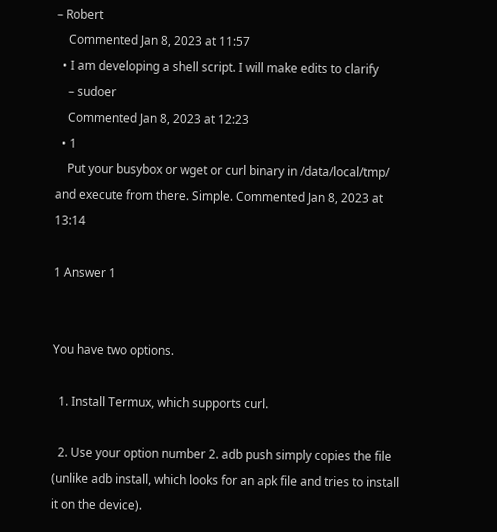– Robert
    Commented Jan 8, 2023 at 11:57
  • I am developing a shell script. I will make edits to clarify
    – sudoer
    Commented Jan 8, 2023 at 12:23
  • 1
    Put your busybox or wget or curl binary in /data/local/tmp/ and execute from there. Simple. Commented Jan 8, 2023 at 13:14

1 Answer 1


You have two options.

  1. Install Termux, which supports curl.

  2. Use your option number 2. adb push simply copies the file (unlike adb install, which looks for an apk file and tries to install it on the device).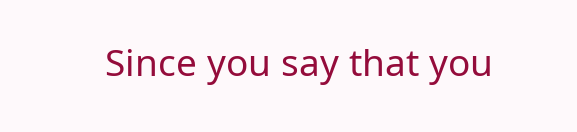Since you say that you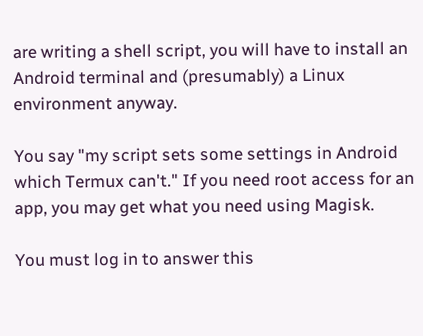are writing a shell script, you will have to install an Android terminal and (presumably) a Linux environment anyway.

You say "my script sets some settings in Android which Termux can't." If you need root access for an app, you may get what you need using Magisk.

You must log in to answer this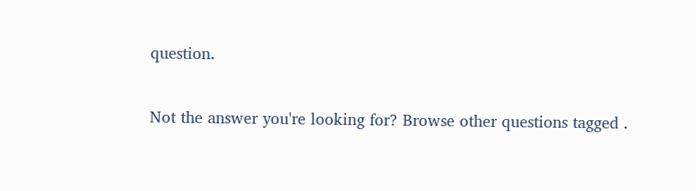question.

Not the answer you're looking for? Browse other questions tagged .